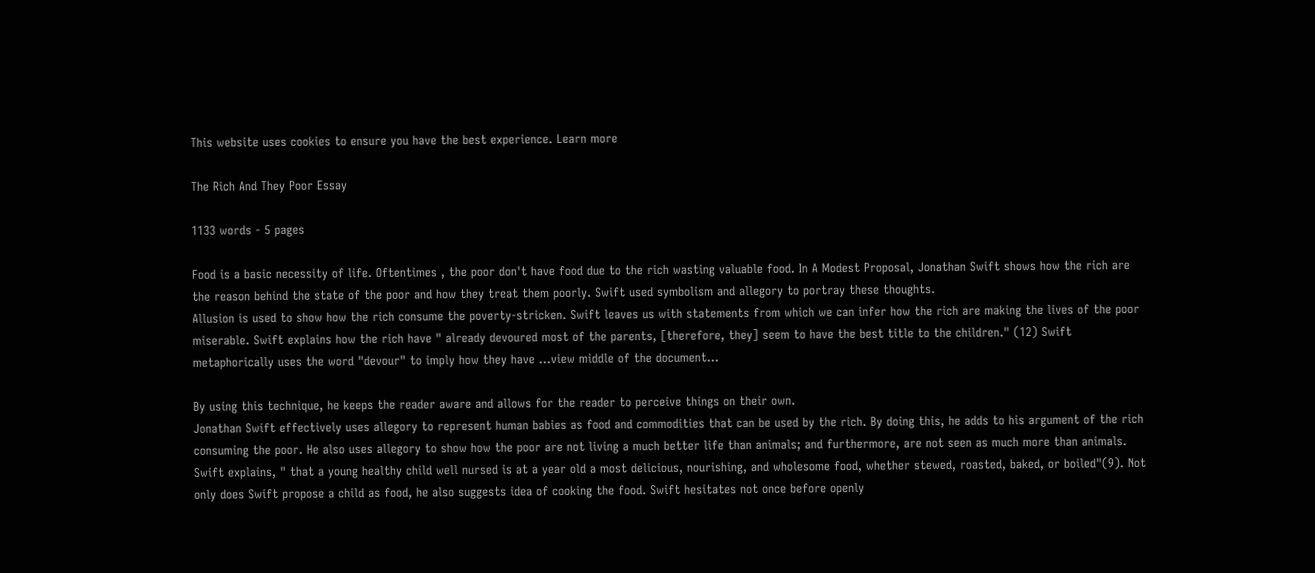This website uses cookies to ensure you have the best experience. Learn more

The Rich And They Poor Essay

1133 words - 5 pages

Food is a basic necessity of life. Oftentimes , the poor don't have food due to the rich wasting valuable food. In A Modest Proposal, Jonathan Swift shows how the rich are the reason behind the state of the poor and how they treat them poorly. Swift used symbolism and allegory to portray these thoughts.
Allusion is used to show how the rich consume the poverty-stricken. Swift leaves us with statements from which we can infer how the rich are making the lives of the poor miserable. Swift explains how the rich have " already devoured most of the parents, [therefore, they] seem to have the best title to the children." (12) Swift metaphorically uses the word "devour" to imply how they have ...view middle of the document...

By using this technique, he keeps the reader aware and allows for the reader to perceive things on their own.
Jonathan Swift effectively uses allegory to represent human babies as food and commodities that can be used by the rich. By doing this, he adds to his argument of the rich consuming the poor. He also uses allegory to show how the poor are not living a much better life than animals; and furthermore, are not seen as much more than animals. Swift explains, " that a young healthy child well nursed is at a year old a most delicious, nourishing, and wholesome food, whether stewed, roasted, baked, or boiled"(9). Not only does Swift propose a child as food, he also suggests idea of cooking the food. Swift hesitates not once before openly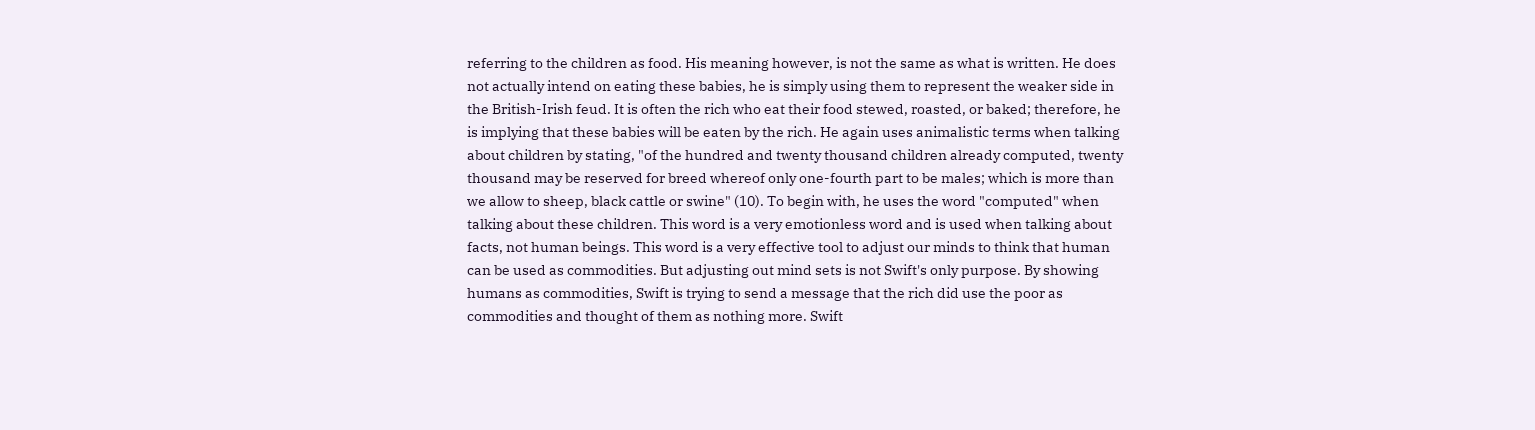referring to the children as food. His meaning however, is not the same as what is written. He does not actually intend on eating these babies, he is simply using them to represent the weaker side in the British-Irish feud. It is often the rich who eat their food stewed, roasted, or baked; therefore, he is implying that these babies will be eaten by the rich. He again uses animalistic terms when talking about children by stating, "of the hundred and twenty thousand children already computed, twenty thousand may be reserved for breed whereof only one-fourth part to be males; which is more than we allow to sheep, black cattle or swine" (10). To begin with, he uses the word "computed" when talking about these children. This word is a very emotionless word and is used when talking about facts, not human beings. This word is a very effective tool to adjust our minds to think that human can be used as commodities. But adjusting out mind sets is not Swift's only purpose. By showing humans as commodities, Swift is trying to send a message that the rich did use the poor as commodities and thought of them as nothing more. Swift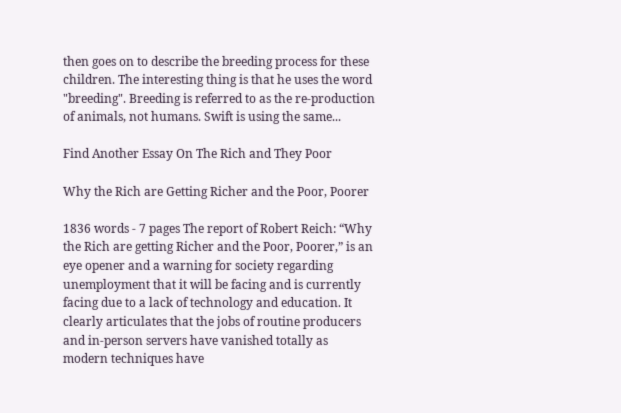then goes on to describe the breeding process for these children. The interesting thing is that he uses the word "breeding". Breeding is referred to as the re-production of animals, not humans. Swift is using the same...

Find Another Essay On The Rich and They Poor

Why the Rich are Getting Richer and the Poor, Poorer

1836 words - 7 pages The report of Robert Reich: “Why the Rich are getting Richer and the Poor, Poorer,” is an eye opener and a warning for society regarding unemployment that it will be facing and is currently facing due to a lack of technology and education. It clearly articulates that the jobs of routine producers and in-person servers have vanished totally as modern techniques have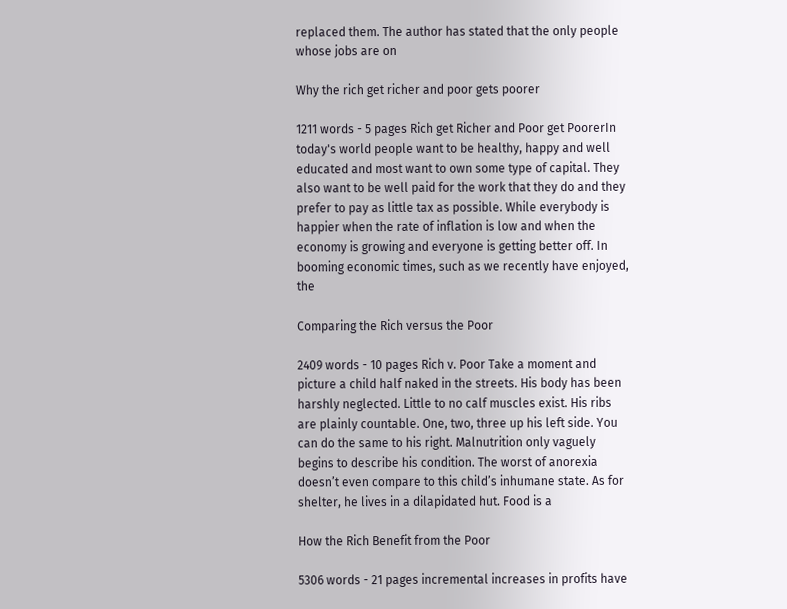replaced them. The author has stated that the only people whose jobs are on

Why the rich get richer and poor gets poorer

1211 words - 5 pages Rich get Richer and Poor get PoorerIn today's world people want to be healthy, happy and well educated and most want to own some type of capital. They also want to be well paid for the work that they do and they prefer to pay as little tax as possible. While everybody is happier when the rate of inflation is low and when the economy is growing and everyone is getting better off. In booming economic times, such as we recently have enjoyed, the

Comparing the Rich versus the Poor

2409 words - 10 pages Rich v. Poor Take a moment and picture a child half naked in the streets. His body has been harshly neglected. Little to no calf muscles exist. His ribs are plainly countable. One, two, three up his left side. You can do the same to his right. Malnutrition only vaguely begins to describe his condition. The worst of anorexia doesn’t even compare to this child’s inhumane state. As for shelter, he lives in a dilapidated hut. Food is a

How the Rich Benefit from the Poor

5306 words - 21 pages incremental increases in profits have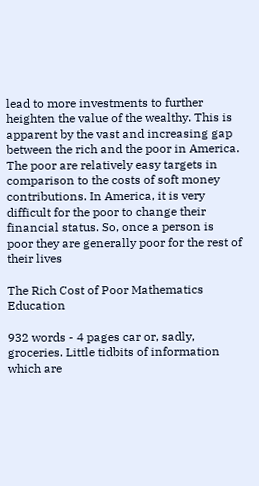lead to more investments to further heighten the value of the wealthy. This is apparent by the vast and increasing gap between the rich and the poor in America. The poor are relatively easy targets in comparison to the costs of soft money contributions. In America, it is very difficult for the poor to change their financial status. So, once a person is poor they are generally poor for the rest of their lives

The Rich Cost of Poor Mathematics Education

932 words - 4 pages car or, sadly, groceries. Little tidbits of information which are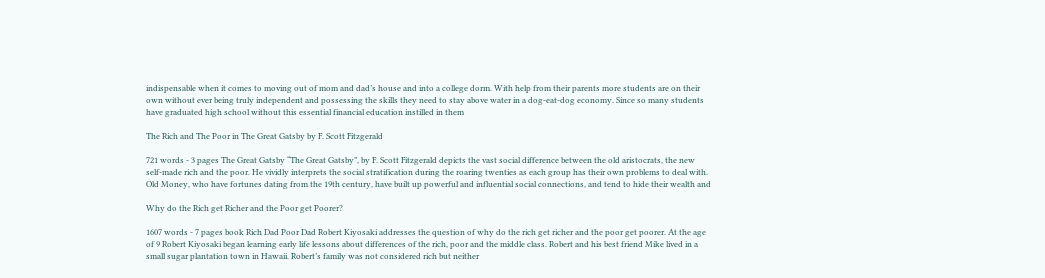indispensable when it comes to moving out of mom and dad’s house and into a college dorm. With help from their parents more students are on their own without ever being truly independent and possessing the skills they need to stay above water in a dog-eat-dog economy. Since so many students have graduated high school without this essential financial education instilled in them

The Rich and The Poor in The Great Gatsby by F. Scott Fitzgerald

721 words - 3 pages The Great Gatsby “The Great Gatsby”, by F. Scott Fitzgerald depicts the vast social difference between the old aristocrats, the new self-made rich and the poor. He vividly interprets the social stratification during the roaring twenties as each group has their own problems to deal with. Old Money, who have fortunes dating from the 19th century, have built up powerful and influential social connections, and tend to hide their wealth and

Why do the Rich get Richer and the Poor get Poorer?

1607 words - 7 pages book Rich Dad Poor Dad Robert Kiyosaki addresses the question of why do the rich get richer and the poor get poorer. At the age of 9 Robert Kiyosaki began learning early life lessons about differences of the rich, poor and the middle class. Robert and his best friend Mike lived in a small sugar plantation town in Hawaii. Robert’s family was not considered rich but neither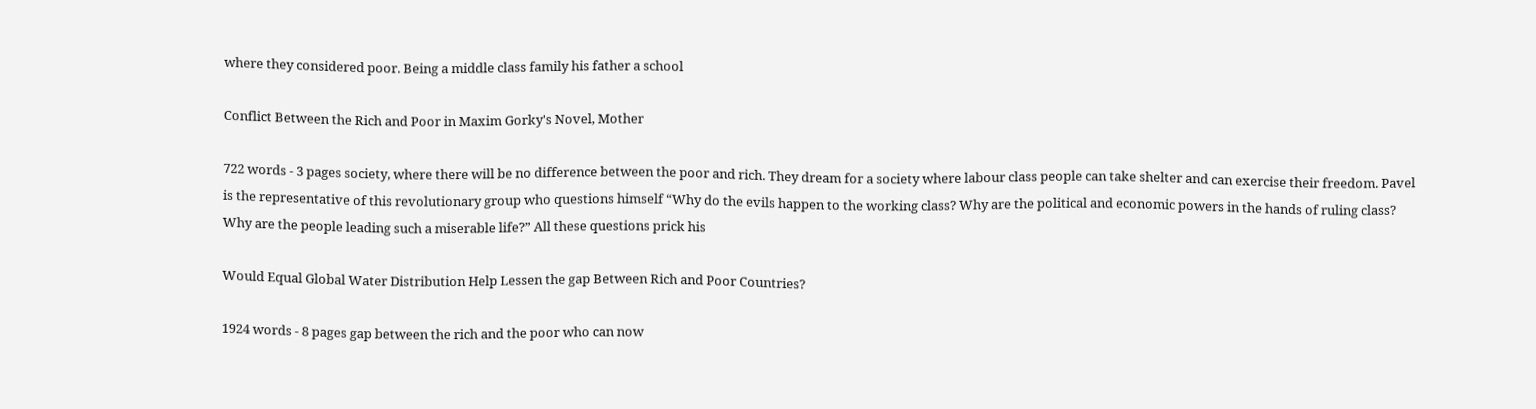where they considered poor. Being a middle class family his father a school

Conflict Between the Rich and Poor in Maxim Gorky's Novel, Mother

722 words - 3 pages society, where there will be no difference between the poor and rich. They dream for a society where labour class people can take shelter and can exercise their freedom. Pavel is the representative of this revolutionary group who questions himself “Why do the evils happen to the working class? Why are the political and economic powers in the hands of ruling class? Why are the people leading such a miserable life?” All these questions prick his

Would Equal Global Water Distribution Help Lessen the gap Between Rich and Poor Countries?

1924 words - 8 pages gap between the rich and the poor who can now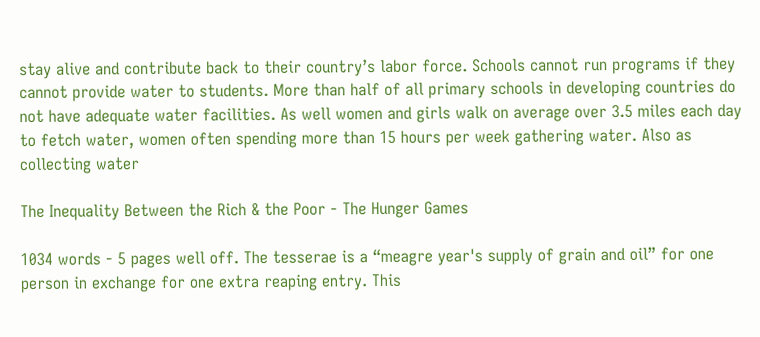stay alive and contribute back to their country’s labor force. Schools cannot run programs if they cannot provide water to students. More than half of all primary schools in developing countries do not have adequate water facilities. As well women and girls walk on average over 3.5 miles each day to fetch water, women often spending more than 15 hours per week gathering water. Also as collecting water

The Inequality Between the Rich & the Poor - The Hunger Games

1034 words - 5 pages well off. The tesserae is a “meagre year's supply of grain and oil” for one person in exchange for one extra reaping entry. This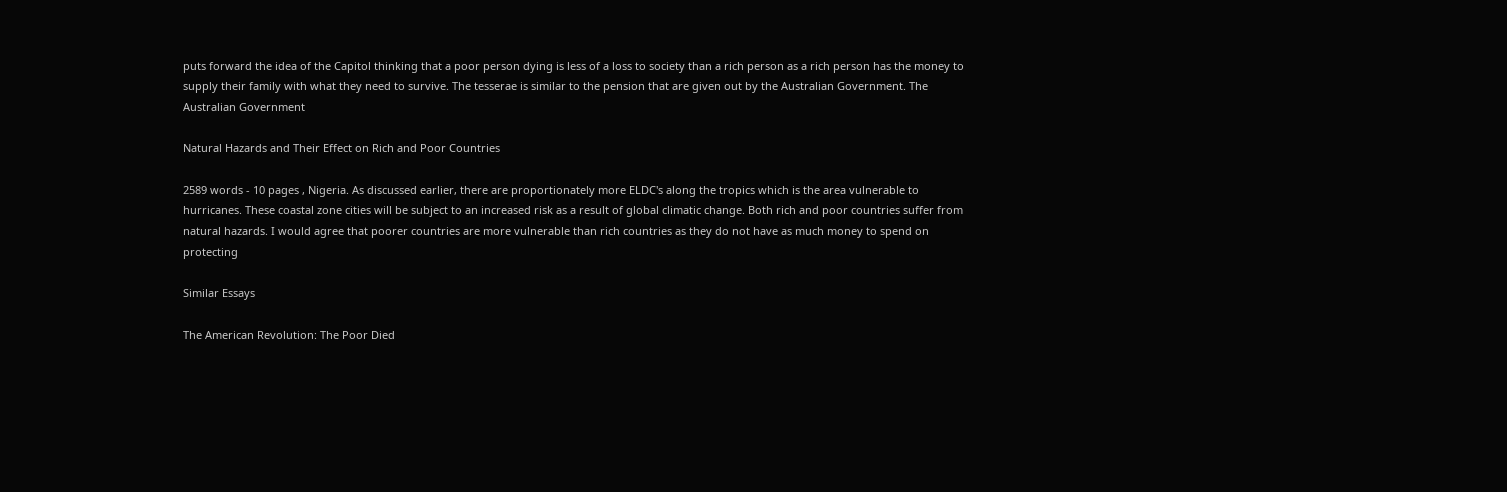puts forward the idea of the Capitol thinking that a poor person dying is less of a loss to society than a rich person as a rich person has the money to supply their family with what they need to survive. The tesserae is similar to the pension that are given out by the Australian Government. The Australian Government

Natural Hazards and Their Effect on Rich and Poor Countries

2589 words - 10 pages , Nigeria. As discussed earlier, there are proportionately more ELDC's along the tropics which is the area vulnerable to hurricanes. These coastal zone cities will be subject to an increased risk as a result of global climatic change. Both rich and poor countries suffer from natural hazards. I would agree that poorer countries are more vulnerable than rich countries as they do not have as much money to spend on protecting

Similar Essays

The American Revolution: The Poor Died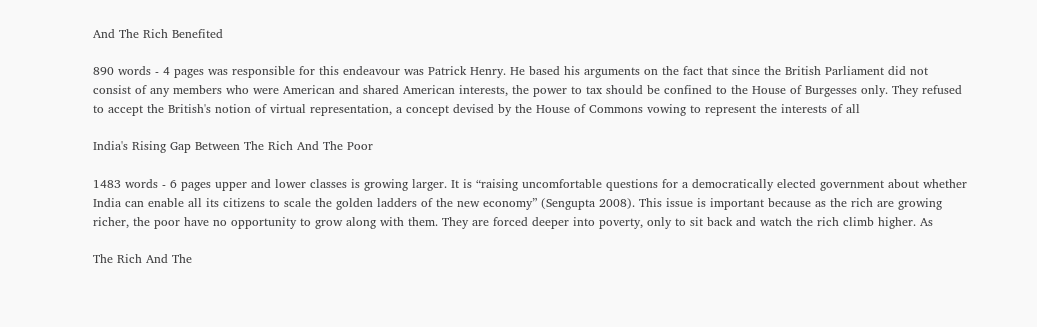And The Rich Benefited

890 words - 4 pages was responsible for this endeavour was Patrick Henry. He based his arguments on the fact that since the British Parliament did not consist of any members who were American and shared American interests, the power to tax should be confined to the House of Burgesses only. They refused to accept the British's notion of virtual representation, a concept devised by the House of Commons vowing to represent the interests of all

India's Rising Gap Between The Rich And The Poor

1483 words - 6 pages upper and lower classes is growing larger. It is “raising uncomfortable questions for a democratically elected government about whether India can enable all its citizens to scale the golden ladders of the new economy” (Sengupta 2008). This issue is important because as the rich are growing richer, the poor have no opportunity to grow along with them. They are forced deeper into poverty, only to sit back and watch the rich climb higher. As

The Rich And The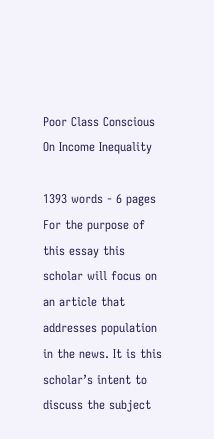Poor Class Conscious On Income Inequality

1393 words - 6 pages For the purpose of this essay this scholar will focus on an article that addresses population in the news. It is this scholar’s intent to discuss the subject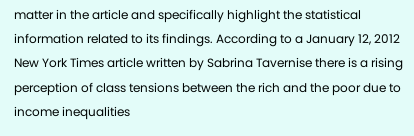matter in the article and specifically highlight the statistical information related to its findings. According to a January 12, 2012 New York Times article written by Sabrina Tavernise there is a rising perception of class tensions between the rich and the poor due to income inequalities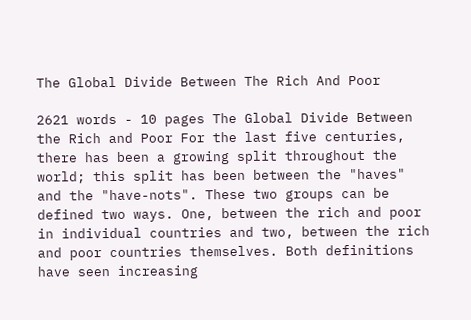The Global Divide Between The Rich And Poor

2621 words - 10 pages The Global Divide Between the Rich and Poor For the last five centuries, there has been a growing split throughout the world; this split has been between the "haves" and the "have-nots". These two groups can be defined two ways. One, between the rich and poor in individual countries and two, between the rich and poor countries themselves. Both definitions have seen increasing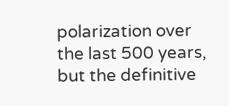polarization over the last 500 years, but the definitive